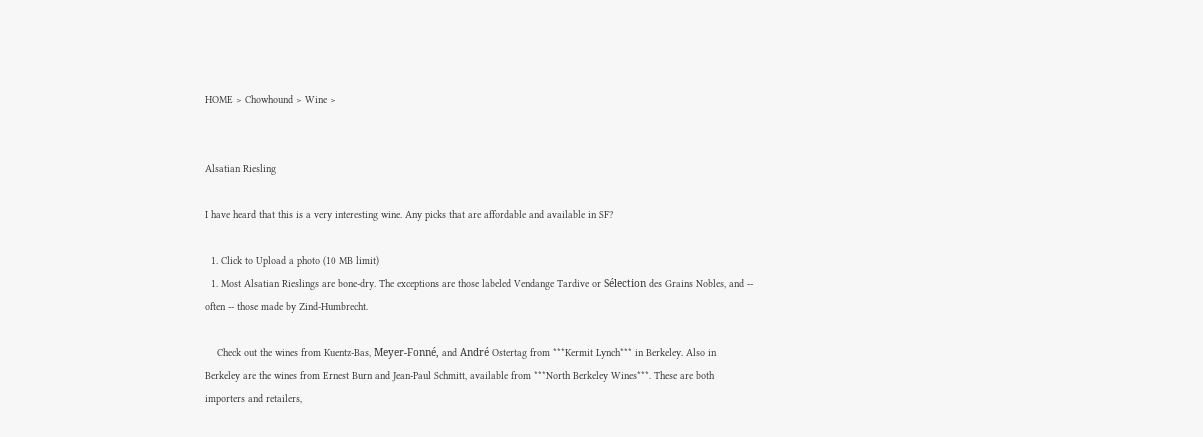HOME > Chowhound > Wine >


Alsatian Riesling

I have heard that this is a very interesting wine. Any picks that are affordable and available in SF?

  1. Click to Upload a photo (10 MB limit)
  1. Most Alsatian Rieslings are bone-dry. The exceptions are those labeled Vendange Tardive or Sélection des Grains Nobles, and -- often -- those made by Zind-Humbrecht.

    Check out the wines from Kuentz-Bas, Meyer-Fonné, and André Ostertag from ***Kermit Lynch*** in Berkeley. Also in Berkeley are the wines from Ernest Burn and Jean-Paul Schmitt, available from ***North Berkeley Wines***. These are both importers and retailers,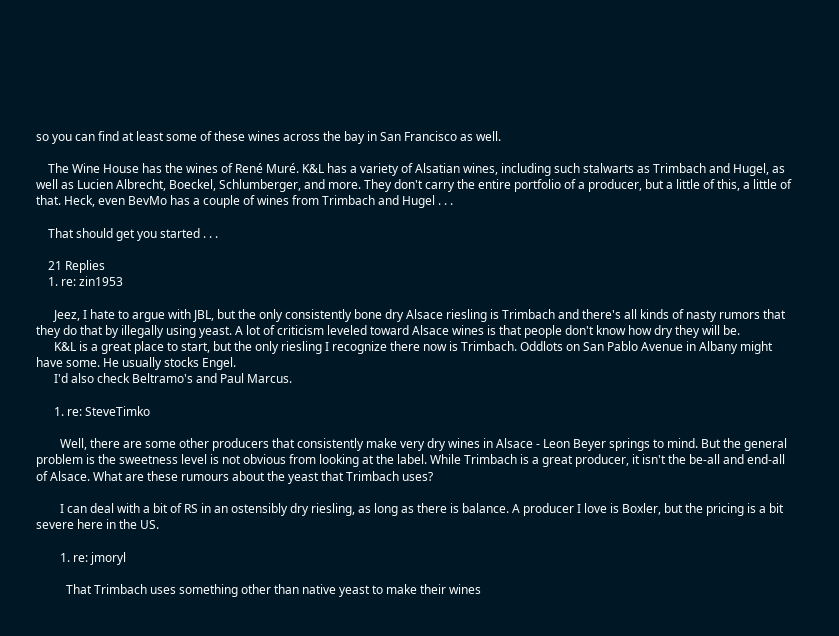so you can find at least some of these wines across the bay in San Francisco as well.

    The Wine House has the wines of René Muré. K&L has a variety of Alsatian wines, including such stalwarts as Trimbach and Hugel, as well as Lucien Albrecht, Boeckel, Schlumberger, and more. They don't carry the entire portfolio of a producer, but a little of this, a little of that. Heck, even BevMo has a couple of wines from Trimbach and Hugel . . .

    That should get you started . . .

    21 Replies
    1. re: zin1953

      Jeez, I hate to argue with JBL, but the only consistently bone dry Alsace riesling is Trimbach and there's all kinds of nasty rumors that they do that by illegally using yeast. A lot of criticism leveled toward Alsace wines is that people don't know how dry they will be.
      K&L is a great place to start, but the only riesling I recognize there now is Trimbach. Oddlots on San Pablo Avenue in Albany might have some. He usually stocks Engel.
      I'd also check Beltramo's and Paul Marcus.

      1. re: SteveTimko

        Well, there are some other producers that consistently make very dry wines in Alsace - Leon Beyer springs to mind. But the general problem is the sweetness level is not obvious from looking at the label. While Trimbach is a great producer, it isn't the be-all and end-all of Alsace. What are these rumours about the yeast that Trimbach uses?

        I can deal with a bit of RS in an ostensibly dry riesling, as long as there is balance. A producer I love is Boxler, but the pricing is a bit severe here in the US.

        1. re: jmoryl

          That Trimbach uses something other than native yeast to make their wines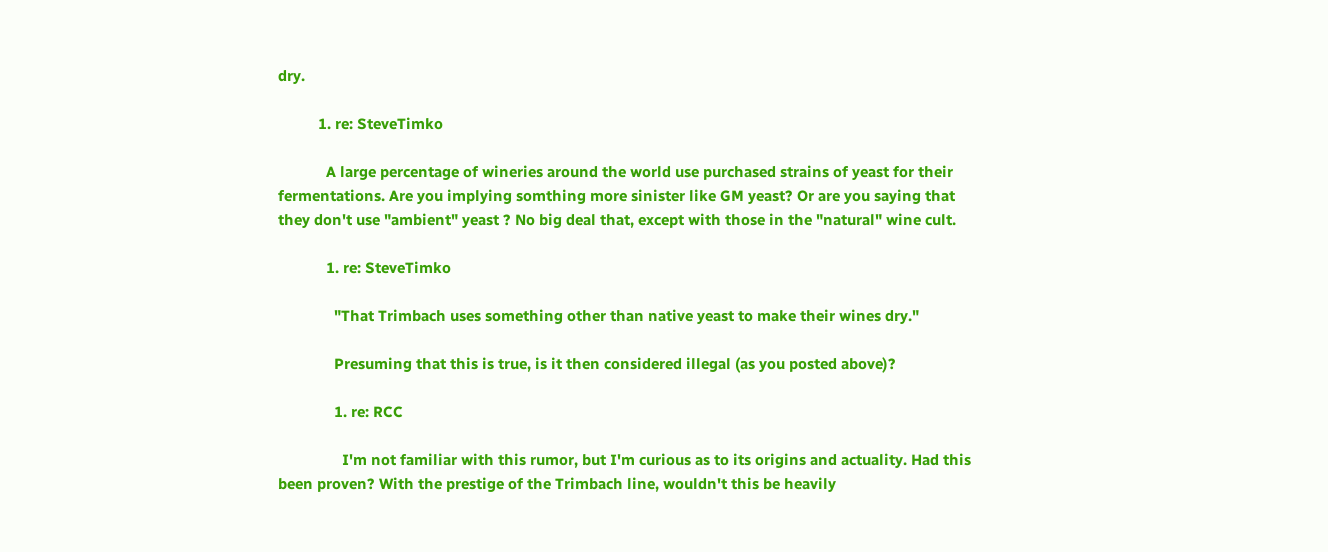dry.

          1. re: SteveTimko

            A large percentage of wineries around the world use purchased strains of yeast for their fermentations. Are you implying somthing more sinister like GM yeast? Or are you saying that they don't use "ambient" yeast ? No big deal that, except with those in the "natural" wine cult.

            1. re: SteveTimko

              "That Trimbach uses something other than native yeast to make their wines dry."

              Presuming that this is true, is it then considered illegal (as you posted above)?

              1. re: RCC

                I'm not familiar with this rumor, but I'm curious as to its origins and actuality. Had this been proven? With the prestige of the Trimbach line, wouldn't this be heavily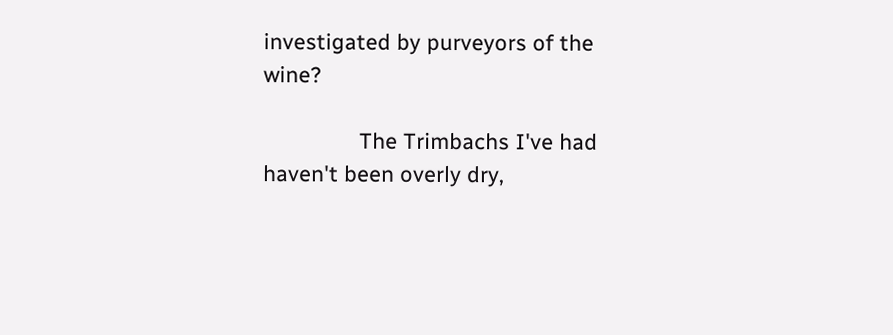investigated by purveyors of the wine?

                The Trimbachs I've had haven't been overly dry,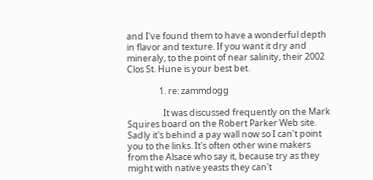and I've found them to have a wonderful depth in flavor and texture. If you want it dry and mineraly, to the point of near salinity, their 2002 Clos St. Hune is your best bet.

                1. re: zammdogg

                  It was discussed frequently on the Mark Squires board on the Robert Parker Web site. Sadly it's behind a pay wall now so I can't point you to the links. It's often other wine makers from the Alsace who say it, because try as they might with native yeasts they can't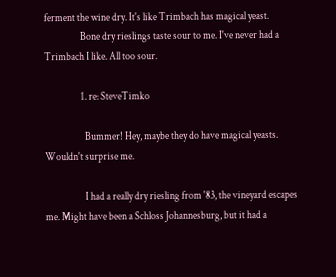ferment the wine dry. It's like Trimbach has magical yeast.
                  Bone dry rieslings taste sour to me. I've never had a Trimbach I like. All too sour.

                  1. re: SteveTimko

                    Bummer! Hey, maybe they do have magical yeasts. Wouldn't surprise me.

                    I had a really dry riesling from '83, the vineyard escapes me. Might have been a Schloss Johannesburg, but it had a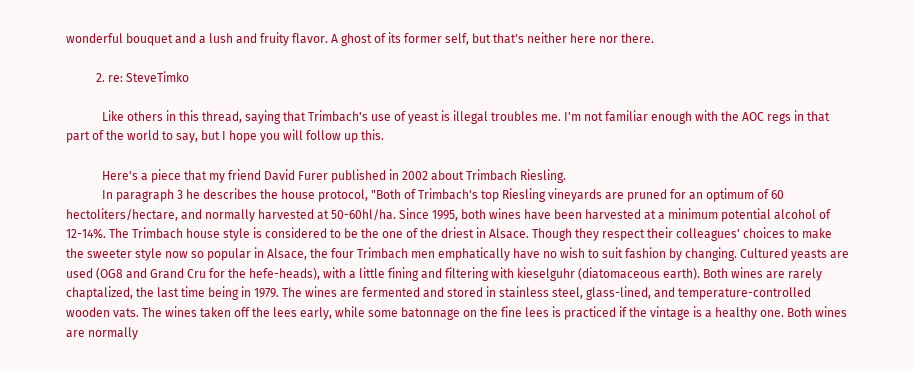wonderful bouquet and a lush and fruity flavor. A ghost of its former self, but that's neither here nor there.

          2. re: SteveTimko

            Like others in this thread, saying that Trimbach's use of yeast is illegal troubles me. I'm not familiar enough with the AOC regs in that part of the world to say, but I hope you will follow up this.

            Here's a piece that my friend David Furer published in 2002 about Trimbach Riesling.
            In paragraph 3 he describes the house protocol, "Both of Trimbach's top Riesling vineyards are pruned for an optimum of 60 hectoliters/hectare, and normally harvested at 50-60hl/ha. Since 1995, both wines have been harvested at a minimum potential alcohol of 12-14%. The Trimbach house style is considered to be the one of the driest in Alsace. Though they respect their colleagues' choices to make the sweeter style now so popular in Alsace, the four Trimbach men emphatically have no wish to suit fashion by changing. Cultured yeasts are used (OG8 and Grand Cru for the hefe-heads), with a little fining and filtering with kieselguhr (diatomaceous earth). Both wines are rarely chaptalized, the last time being in 1979. The wines are fermented and stored in stainless steel, glass-lined, and temperature-controlled wooden vats. The wines taken off the lees early, while some batonnage on the fine lees is practiced if the vintage is a healthy one. Both wines are normally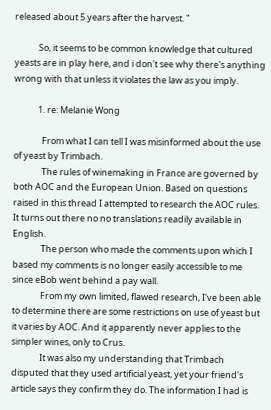released about 5 years after the harvest. "

            So, it seems to be common knowledge that cultured yeasts are in play here, and i don't see why there's anything wrong with that unless it violates the law as you imply.

            1. re: Melanie Wong

              From what I can tell I was misinformed about the use of yeast by Trimbach.
              The rules of winemaking in France are governed by both AOC and the European Union. Based on questions raised in this thread I attempted to research the AOC rules. It turns out there no no translations readily available in English.
              The person who made the comments upon which I based my comments is no longer easily accessible to me since eBob went behind a pay wall.
              From my own limited, flawed research, I've been able to determine there are some restrictions on use of yeast but it varies by AOC. And it apparently never applies to the simpler wines, only to Crus.
              It was also my understanding that Trimbach disputed that they used artificial yeast, yet your friend's article says they confirm they do. The information I had is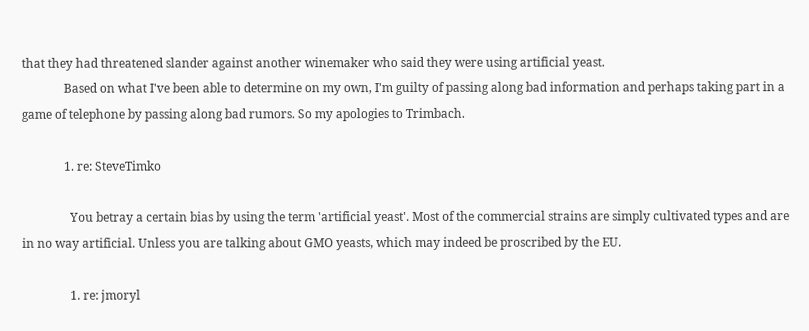that they had threatened slander against another winemaker who said they were using artificial yeast.
              Based on what I've been able to determine on my own, I'm guilty of passing along bad information and perhaps taking part in a game of telephone by passing along bad rumors. So my apologies to Trimbach.

              1. re: SteveTimko

                You betray a certain bias by using the term 'artificial yeast'. Most of the commercial strains are simply cultivated types and are in no way artificial. Unless you are talking about GMO yeasts, which may indeed be proscribed by the EU.

                1. re: jmoryl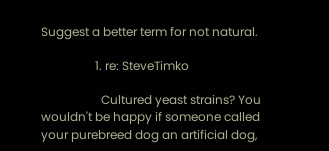Suggest a better term for not natural.

                  1. re: SteveTimko

                    Cultured yeast strains? You wouldn't be happy if someone called your purebreed dog an artificial dog,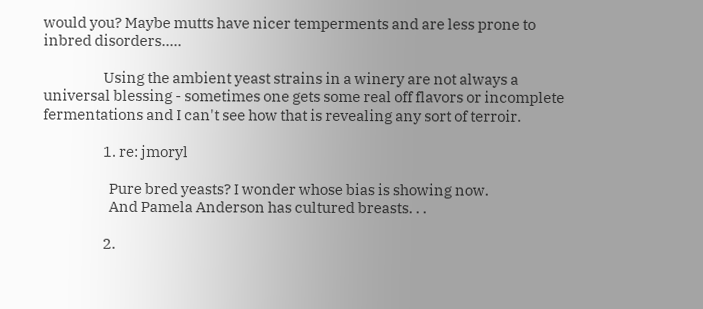would you? Maybe mutts have nicer temperments and are less prone to inbred disorders.....

                    Using the ambient yeast strains in a winery are not always a universal blessing - sometimes one gets some real off flavors or incomplete fermentations and I can't see how that is revealing any sort of terroir.

                    1. re: jmoryl

                      Pure bred yeasts? I wonder whose bias is showing now.
                      And Pamela Anderson has cultured breasts. . .

                    2.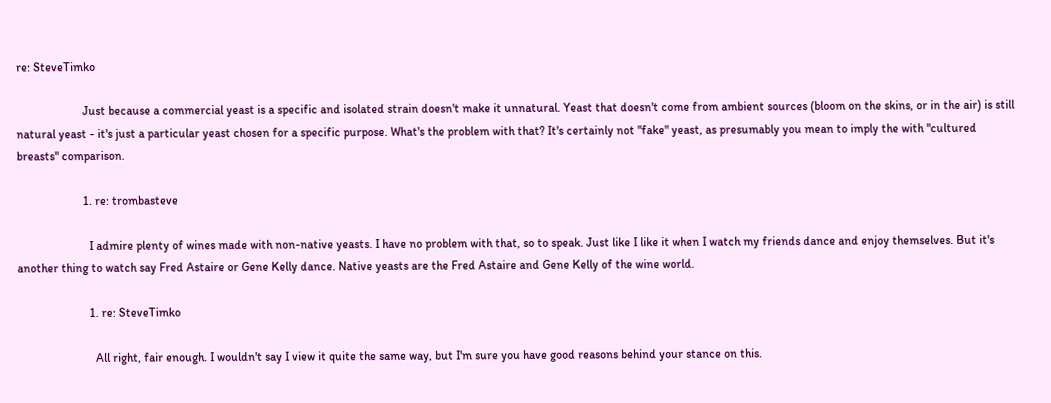re: SteveTimko

                      Just because a commercial yeast is a specific and isolated strain doesn't make it unnatural. Yeast that doesn't come from ambient sources (bloom on the skins, or in the air) is still natural yeast - it's just a particular yeast chosen for a specific purpose. What's the problem with that? It's certainly not "fake" yeast, as presumably you mean to imply the with "cultured breasts" comparison.

                      1. re: trombasteve

                        I admire plenty of wines made with non-native yeasts. I have no problem with that, so to speak. Just like I like it when I watch my friends dance and enjoy themselves. But it's another thing to watch say Fred Astaire or Gene Kelly dance. Native yeasts are the Fred Astaire and Gene Kelly of the wine world.

                        1. re: SteveTimko

                          All right, fair enough. I wouldn't say I view it quite the same way, but I'm sure you have good reasons behind your stance on this.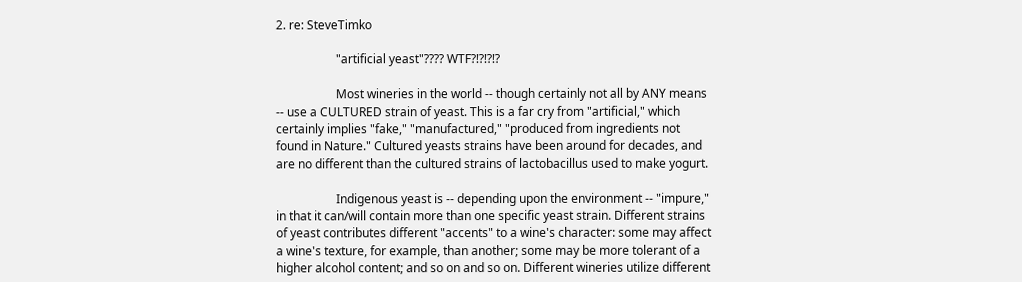2. re: SteveTimko

                    "artificial yeast"???? WTF?!?!?!?

                    Most wineries in the world -- though certainly not all by ANY means -- use a CULTURED strain of yeast. This is a far cry from "artificial," which certainly implies "fake," "manufactured," "produced from ingredients not found in Nature." Cultured yeasts strains have been around for decades, and are no different than the cultured strains of lactobacillus used to make yogurt.

                    Indigenous yeast is -- depending upon the environment -- "impure," in that it can/will contain more than one specific yeast strain. Different strains of yeast contributes different "accents" to a wine's character: some may affect a wine's texture, for example, than another; some may be more tolerant of a higher alcohol content; and so on and so on. Different wineries utilize different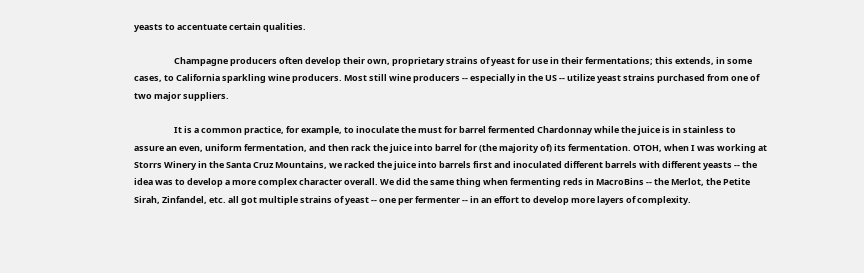yeasts to accentuate certain qualities.

                    Champagne producers often develop their own, proprietary strains of yeast for use in their fermentations; this extends, in some cases, to California sparkling wine producers. Most still wine producers -- especially in the US -- utilize yeast strains purchased from one of two major suppliers.

                    It is a common practice, for example, to inoculate the must for barrel fermented Chardonnay while the juice is in stainless to assure an even, uniform fermentation, and then rack the juice into barrel for (the majority of) its fermentation. OTOH, when I was working at Storrs Winery in the Santa Cruz Mountains, we racked the juice into barrels first and inoculated different barrels with different yeasts -- the idea was to develop a more complex character overall. We did the same thing when fermenting reds in MacroBins -- the Merlot, the Petite Sirah, Zinfandel, etc. all got multiple strains of yeast -- one per fermenter -- in an effort to develop more layers of complexity.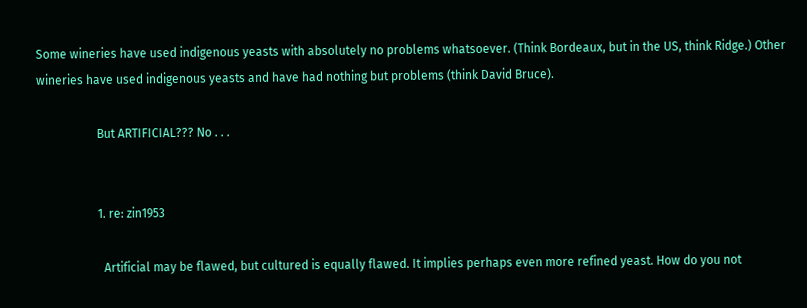Some wineries have used indigenous yeasts with absolutely no problems whatsoever. (Think Bordeaux, but in the US, think Ridge.) Other wineries have used indigenous yeasts and have had nothing but problems (think David Bruce).

                    But ARTIFICIAL??? No . . .


                    1. re: zin1953

                      Artificial may be flawed, but cultured is equally flawed. It implies perhaps even more refined yeast. How do you not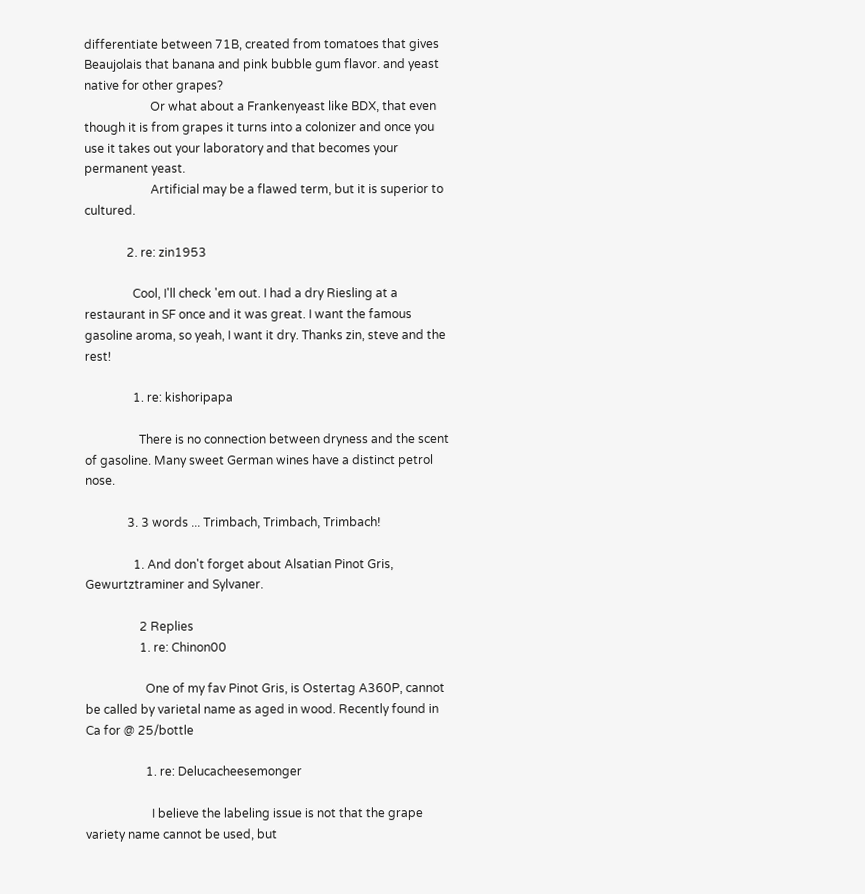differentiate between 71B, created from tomatoes that gives Beaujolais that banana and pink bubble gum flavor. and yeast native for other grapes?
                      Or what about a Frankenyeast like BDX, that even though it is from grapes it turns into a colonizer and once you use it takes out your laboratory and that becomes your permanent yeast.
                      Artificial may be a flawed term, but it is superior to cultured.

              2. re: zin1953

                Cool, I'll check 'em out. I had a dry Riesling at a restaurant in SF once and it was great. I want the famous gasoline aroma, so yeah, I want it dry. Thanks zin, steve and the rest!

                1. re: kishoripapa

                  There is no connection between dryness and the scent of gasoline. Many sweet German wines have a distinct petrol nose.

              3. 3 words ... Trimbach, Trimbach, Trimbach!

                1. And don't forget about Alsatian Pinot Gris, Gewurtztraminer and Sylvaner.

                  2 Replies
                  1. re: Chinon00

                    One of my fav Pinot Gris, is Ostertag A360P, cannot be called by varietal name as aged in wood. Recently found in Ca for @ 25/bottle

                    1. re: Delucacheesemonger

                      I believe the labeling issue is not that the grape variety name cannot be used, but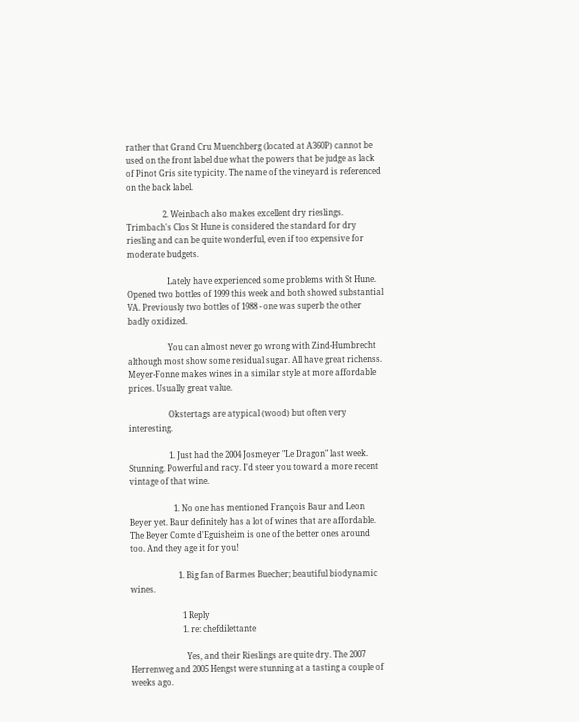rather that Grand Cru Muenchberg (located at A360P) cannot be used on the front label due what the powers that be judge as lack of Pinot Gris site typicity. The name of the vineyard is referenced on the back label.

                  2. Weinbach also makes excellent dry rieslings. Trimbach's Clos St Hune is considered the standard for dry riesling and can be quite wonderful, even if too expensive for moderate budgets.

                    Lately have experienced some problems with St Hune. Opened two bottles of 1999 this week and both showed substantial VA. Previously two bottles of 1988 - one was superb the other badly oxidized.

                    You can almost never go wrong with Zind-Humbrecht although most show some residual sugar. All have great richenss. Meyer-Fonne makes wines in a similar style at more affordable prices. Usually great value.

                    Okstertags are atypical (wood) but often very interesting.

                    1. Just had the 2004 Josmeyer "Le Dragon" last week. Stunning. Powerful and racy. I'd steer you toward a more recent vintage of that wine.

                      1. No one has mentioned François Baur and Leon Beyer yet. Baur definitely has a lot of wines that are affordable. The Beyer Comte d'Eguisheim is one of the better ones around too. And they age it for you!

                        1. Big fan of Barmes Buecher; beautiful biodynamic wines.

                          1 Reply
                          1. re: chefdilettante

                            Yes, and their Rieslings are quite dry. The 2007 Herrenweg and 2005 Hengst were stunning at a tasting a couple of weeks ago.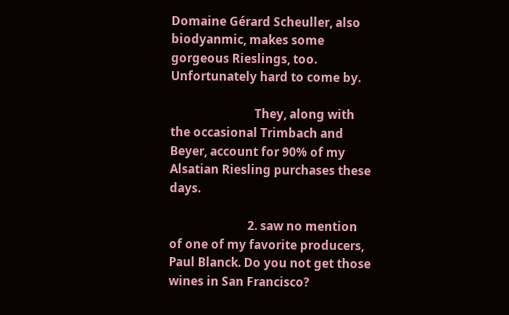Domaine Gérard Scheuller, also biodyanmic, makes some gorgeous Rieslings, too. Unfortunately hard to come by.

                            They, along with the occasional Trimbach and Beyer, account for 90% of my Alsatian Riesling purchases these days.

                          2. saw no mention of one of my favorite producers, Paul Blanck. Do you not get those wines in San Francisco?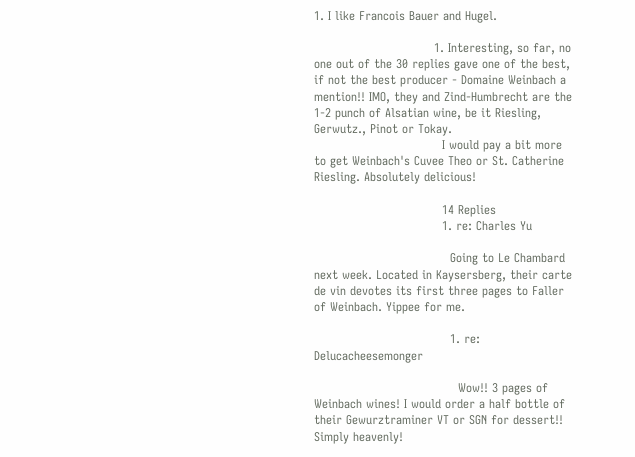1. I like Francois Bauer and Hugel.

                              1. Interesting, so far, no one out of the 30 replies gave one of the best, if not the best producer - Domaine Weinbach a mention!! IMO, they and Zind-Humbrecht are the 1-2 punch of Alsatian wine, be it Riesling, Gerwutz., Pinot or Tokay.
                                I would pay a bit more to get Weinbach's Cuvee Theo or St. Catherine Riesling. Absolutely delicious!

                                14 Replies
                                1. re: Charles Yu

                                  Going to Le Chambard next week. Located in Kaysersberg, their carte de vin devotes its first three pages to Faller of Weinbach. Yippee for me.

                                  1. re: Delucacheesemonger

                                    Wow!! 3 pages of Weinbach wines! I would order a half bottle of their Gewurztraminer VT or SGN for dessert!! Simply heavenly!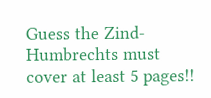Guess the Zind-Humbrechts must cover at least 5 pages!!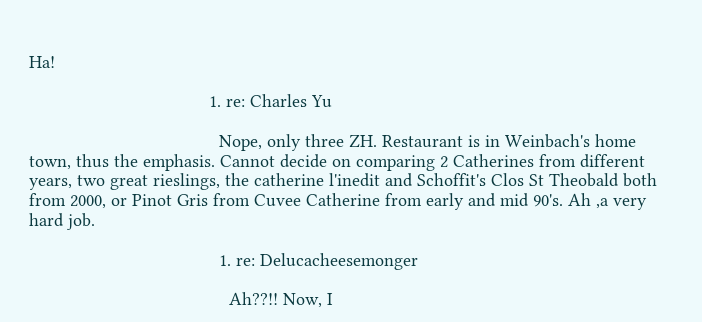Ha!

                                    1. re: Charles Yu

                                      Nope, only three ZH. Restaurant is in Weinbach's home town, thus the emphasis. Cannot decide on comparing 2 Catherines from different years, two great rieslings, the catherine l'inedit and Schoffit's Clos St Theobald both from 2000, or Pinot Gris from Cuvee Catherine from early and mid 90's. Ah ,a very hard job.

                                      1. re: Delucacheesemonger

                                        Ah??!! Now, I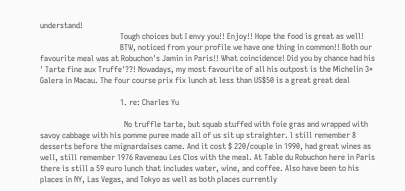understand!
                                        Tough choices but I envy you!! Enjoy!! Hope the food is great as well!
                                        BTW, noticed from your profile we have one thing in common!! Both our favourite meal was at Robuchon's Jamin in Paris!! What coincidence! Did you by chance had his ' Tarte fine aux Truffe'??! Nowadays, my most favourite of all his outpost is the Michelin 3* Galera in Macau. The four course prix fix lunch at less than US$50 is a great great deal

                                        1. re: Charles Yu

                                          No truffle tarte, but squab stuffed with foie gras and wrapped with savoy cabbage with his pomme puree made all of us sit up straighter. l still remember 8 desserts before the mignardaises came. And it cost $ 220/couple in 1990, had great wines as well, still remember 1976 Raveneau Les Clos with the meal. At Table du Robuchon here in Paris there is still a 59 euro lunch that includes water, wine, and coffee. Also have been to his places in NY, Las Vegas, and Tokyo as well as both places currently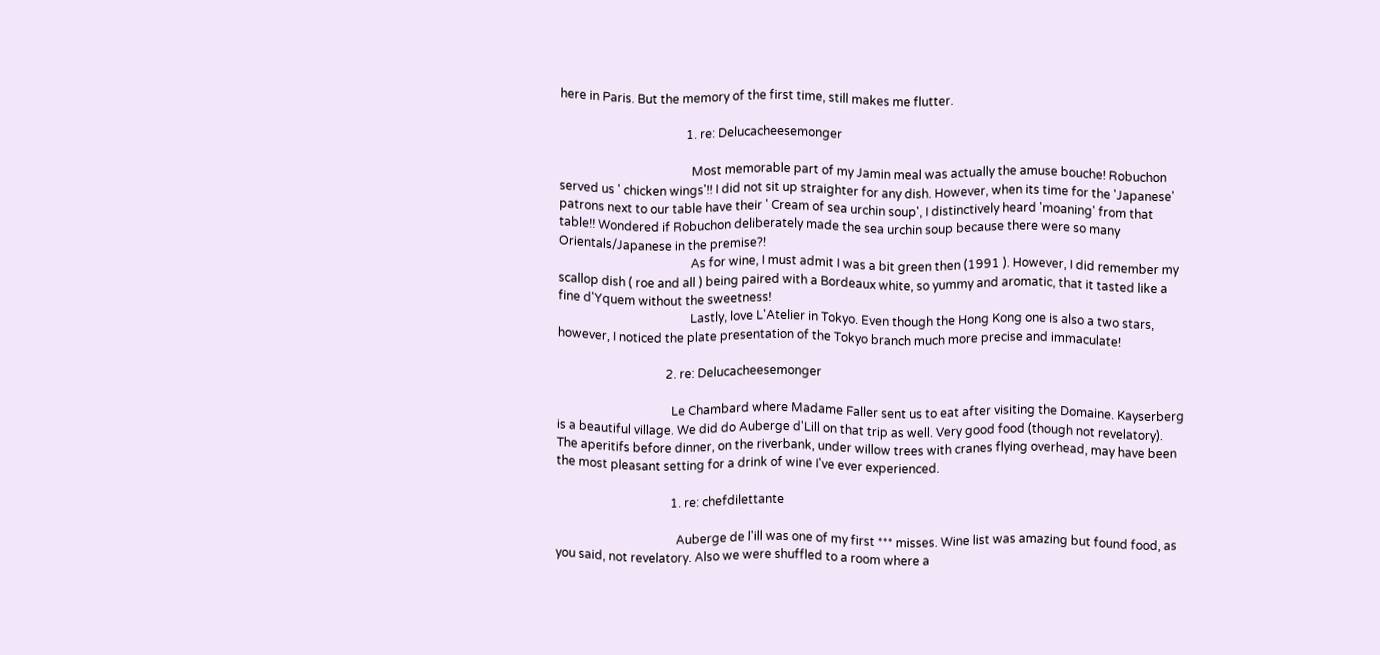here in Paris. But the memory of the first time, still makes me flutter.

                                          1. re: Delucacheesemonger

                                            Most memorable part of my Jamin meal was actually the amuse bouche! Robuchon served us ' chicken wings'!! I did not sit up straighter for any dish. However, when its time for the 'Japanese' patrons next to our table have their ' Cream of sea urchin soup', I distinctively heard 'moaning' from that table!! Wondered if Robuchon deliberately made the sea urchin soup because there were so many Orientals/Japanese in the premise?!
                                            As for wine, I must admit I was a bit green then (1991 ). However, I did remember my scallop dish ( roe and all ) being paired with a Bordeaux white, so yummy and aromatic, that it tasted like a fine d'Yquem without the sweetness!
                                            Lastly, love L'Atelier in Tokyo. Even though the Hong Kong one is also a two stars, however, I noticed the plate presentation of the Tokyo branch much more precise and immaculate!

                                    2. re: Delucacheesemonger

                                      Le Chambard where Madame Faller sent us to eat after visiting the Domaine. Kayserberg is a beautiful village. We did do Auberge d'Lill on that trip as well. Very good food (though not revelatory). The aperitifs before dinner, on the riverbank, under willow trees with cranes flying overhead, may have been the most pleasant setting for a drink of wine I've ever experienced.

                                      1. re: chefdilettante

                                        Auberge de l'ill was one of my first *** misses. Wine list was amazing but found food, as you said, not revelatory. Also we were shuffled to a room where a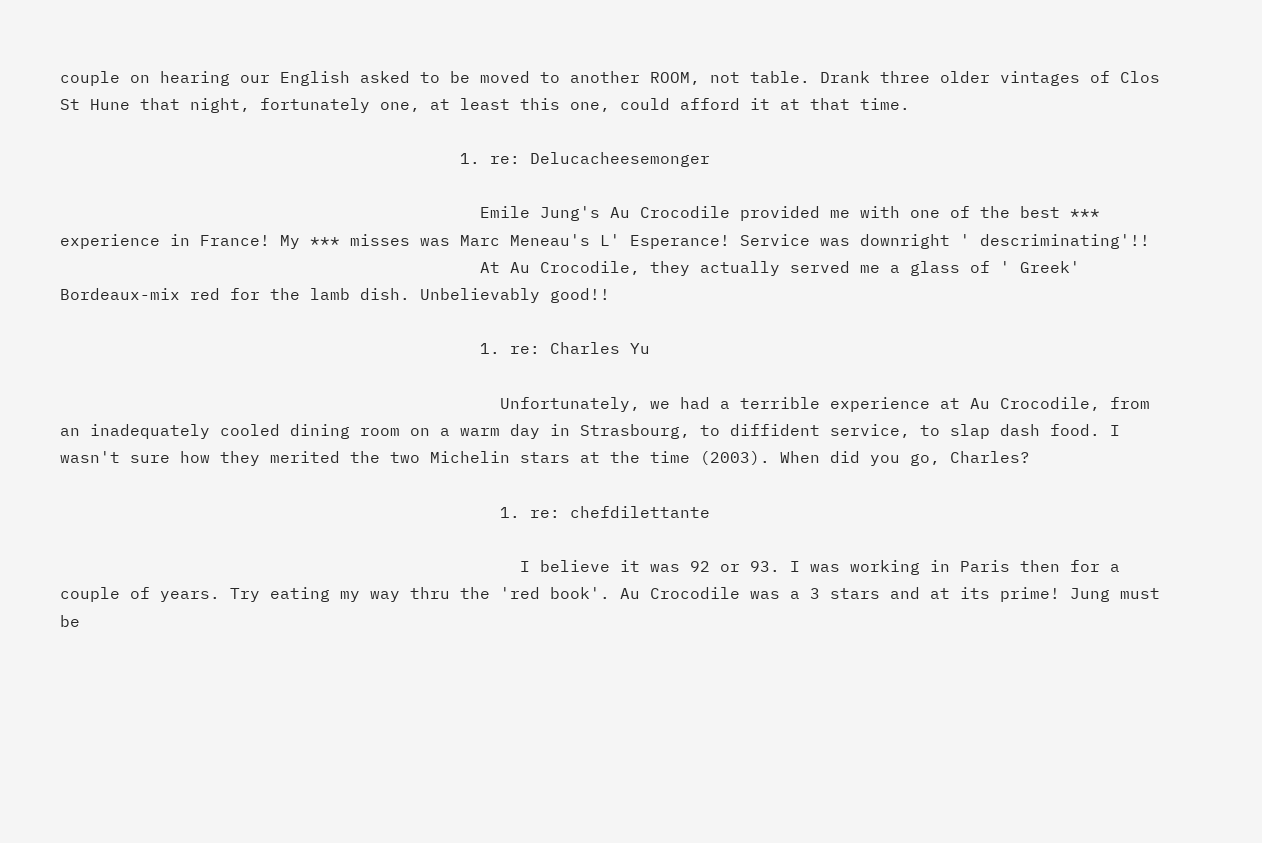couple on hearing our English asked to be moved to another ROOM, not table. Drank three older vintages of Clos St Hune that night, fortunately one, at least this one, could afford it at that time.

                                        1. re: Delucacheesemonger

                                          Emile Jung's Au Crocodile provided me with one of the best *** experience in France! My *** misses was Marc Meneau's L' Esperance! Service was downright ' descriminating'!!
                                          At Au Crocodile, they actually served me a glass of ' Greek' Bordeaux-mix red for the lamb dish. Unbelievably good!!

                                          1. re: Charles Yu

                                            Unfortunately, we had a terrible experience at Au Crocodile, from an inadequately cooled dining room on a warm day in Strasbourg, to diffident service, to slap dash food. I wasn't sure how they merited the two Michelin stars at the time (2003). When did you go, Charles?

                                            1. re: chefdilettante

                                              I believe it was 92 or 93. I was working in Paris then for a couple of years. Try eating my way thru the 'red book'. Au Crocodile was a 3 stars and at its prime! Jung must be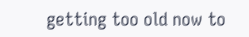getting too old now to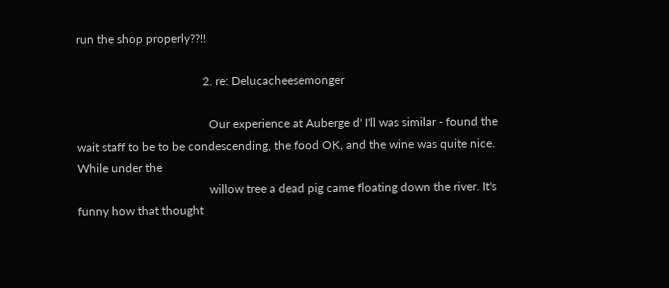run the shop properly??!!

                                          2. re: Delucacheesemonger

                                            Our experience at Auberge d' I'll was similar - found the wait staff to be to be condescending, the food OK, and the wine was quite nice. While under the
                                            willow tree a dead pig came floating down the river. It's funny how that thought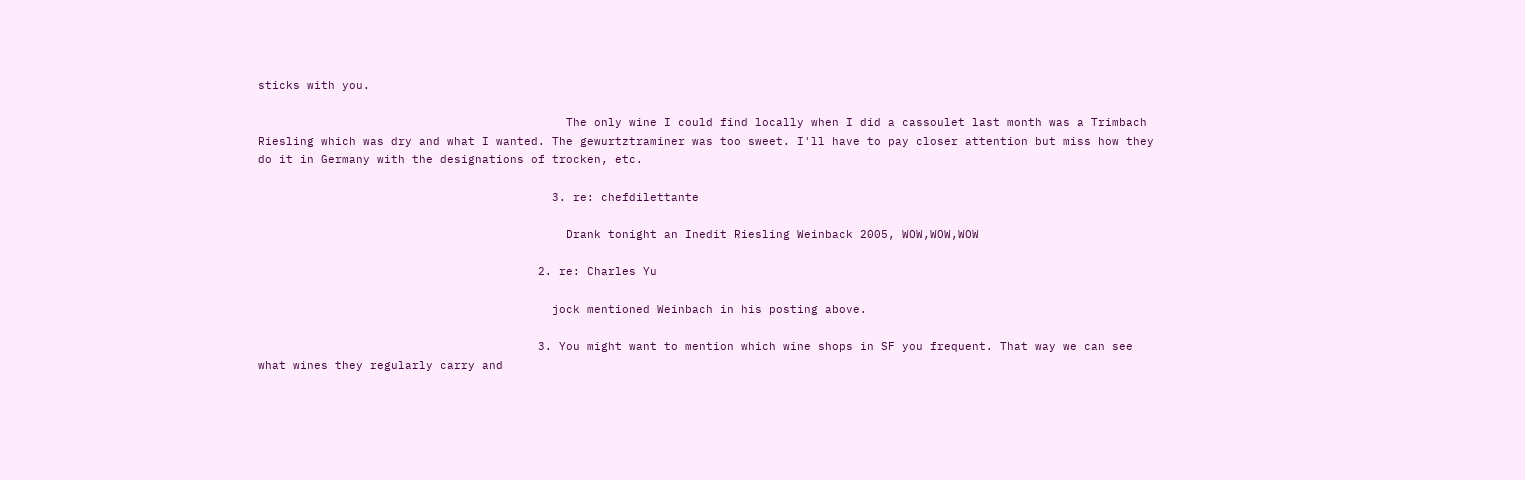sticks with you.

                                            The only wine I could find locally when I did a cassoulet last month was a Trimbach Riesling which was dry and what I wanted. The gewurtztraminer was too sweet. I'll have to pay closer attention but miss how they do it in Germany with the designations of trocken, etc.

                                          3. re: chefdilettante

                                            Drank tonight an Inedit Riesling Weinback 2005, WOW,WOW,WOW

                                        2. re: Charles Yu

                                          jock mentioned Weinbach in his posting above.

                                        3. You might want to mention which wine shops in SF you frequent. That way we can see what wines they regularly carry and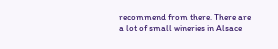recommend from there. There are a lot of small wineries in Alsace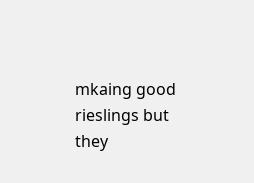mkaing good rieslings but they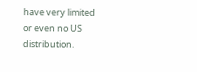have very limited or even no US distribution.